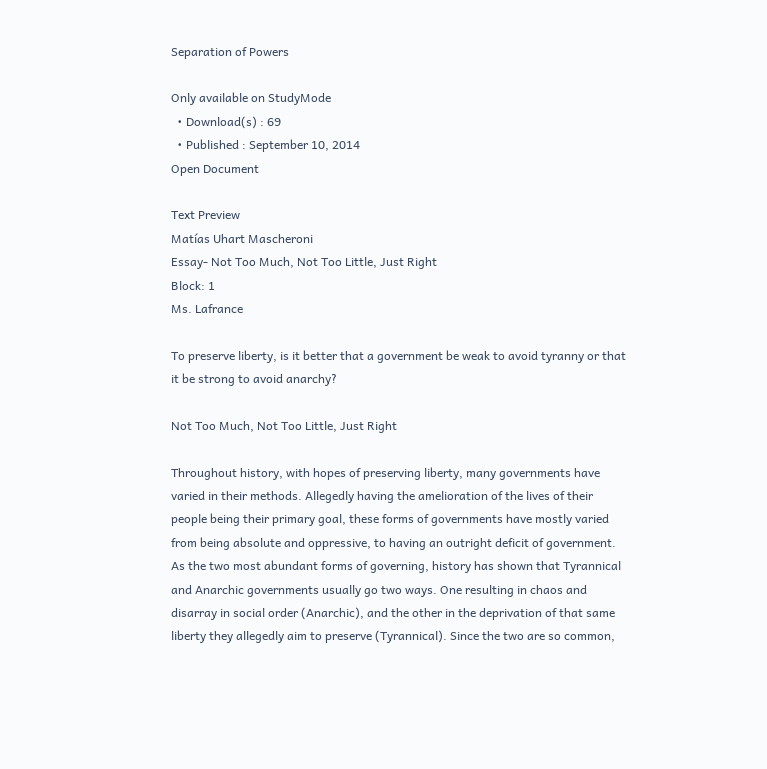Separation of Powers

Only available on StudyMode
  • Download(s) : 69
  • Published : September 10, 2014
Open Document

Text Preview
Matías Uhart Mascheroni
Essay- Not Too Much, Not Too Little, Just Right
Block: 1
Ms. Lafrance

To preserve liberty, is it better that a government be weak to avoid tyranny or that it be strong to avoid anarchy?

Not Too Much, Not Too Little, Just Right

Throughout history, with hopes of preserving liberty, many governments have varied in their methods. Allegedly having the amelioration of the lives of their people being their primary goal, these forms of governments have mostly varied from being absolute and oppressive, to having an outright deficit of government. As the two most abundant forms of governing, history has shown that Tyrannical and Anarchic governments usually go two ways. One resulting in chaos and disarray in social order (Anarchic), and the other in the deprivation of that same liberty they allegedly aim to preserve (Tyrannical). Since the two are so common,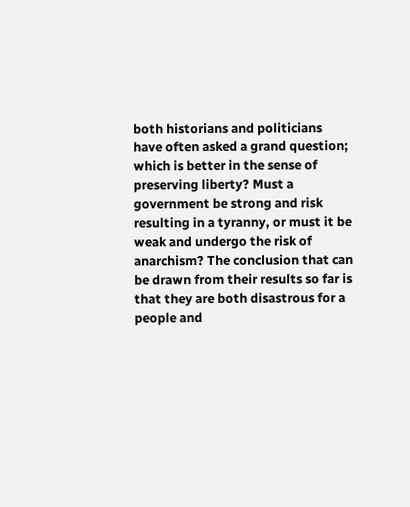both historians and politicians have often asked a grand question; which is better in the sense of preserving liberty? Must a government be strong and risk resulting in a tyranny, or must it be weak and undergo the risk of anarchism? The conclusion that can be drawn from their results so far is that they are both disastrous for a people and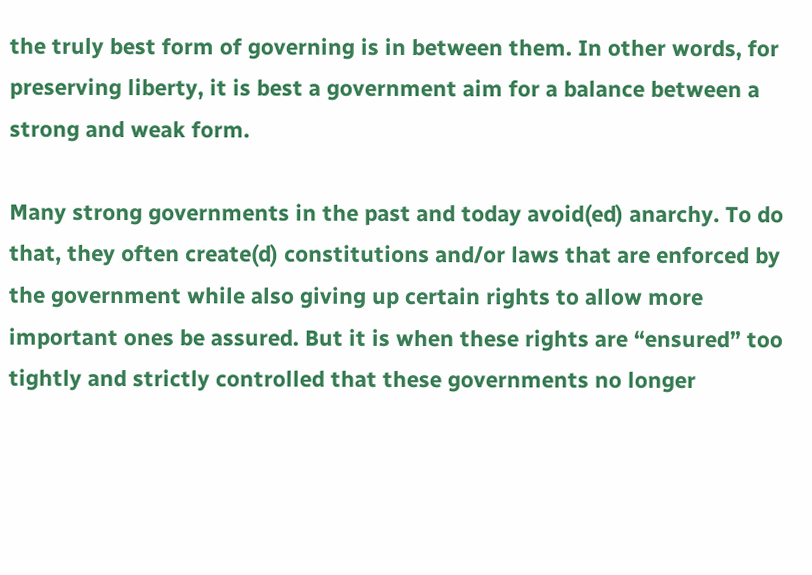the truly best form of governing is in between them. In other words, for preserving liberty, it is best a government aim for a balance between a strong and weak form.

Many strong governments in the past and today avoid(ed) anarchy. To do that, they often create(d) constitutions and/or laws that are enforced by the government while also giving up certain rights to allow more important ones be assured. But it is when these rights are “ensured” too tightly and strictly controlled that these governments no longer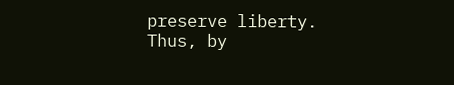preserve liberty. Thus, by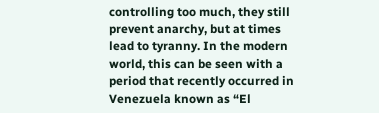controlling too much, they still prevent anarchy, but at times lead to tyranny. In the modern world, this can be seen with a period that recently occurred in Venezuela known as “El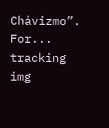Chávizmo”. For...
tracking img